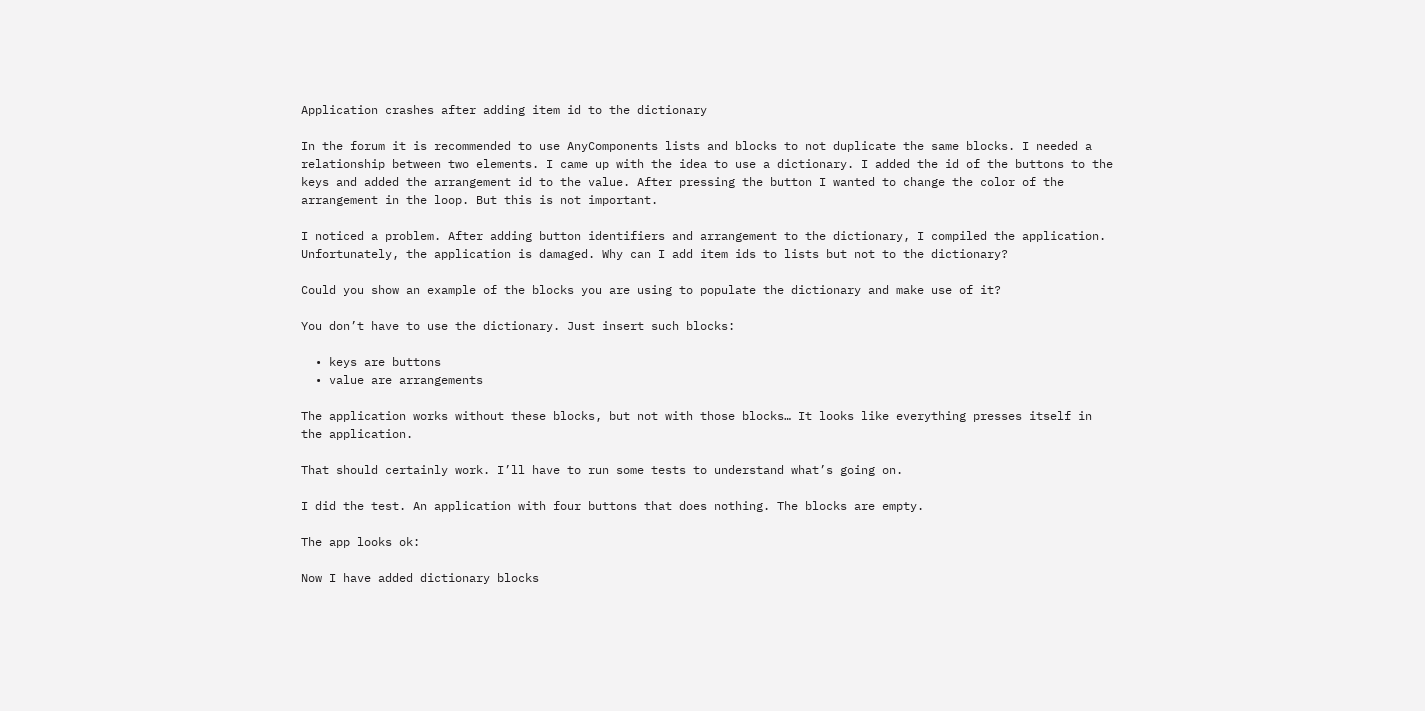Application crashes after adding item id to the dictionary

In the forum it is recommended to use AnyComponents lists and blocks to not duplicate the same blocks. I needed a relationship between two elements. I came up with the idea to use a dictionary. I added the id of the buttons to the keys and added the arrangement id to the value. After pressing the button I wanted to change the color of the arrangement in the loop. But this is not important.

I noticed a problem. After adding button identifiers and arrangement to the dictionary, I compiled the application. Unfortunately, the application is damaged. Why can I add item ids to lists but not to the dictionary?

Could you show an example of the blocks you are using to populate the dictionary and make use of it?

You don’t have to use the dictionary. Just insert such blocks:

  • keys are buttons
  • value are arrangements

The application works without these blocks, but not with those blocks… It looks like everything presses itself in the application.

That should certainly work. I’ll have to run some tests to understand what’s going on.

I did the test. An application with four buttons that does nothing. The blocks are empty.

The app looks ok:

Now I have added dictionary blocks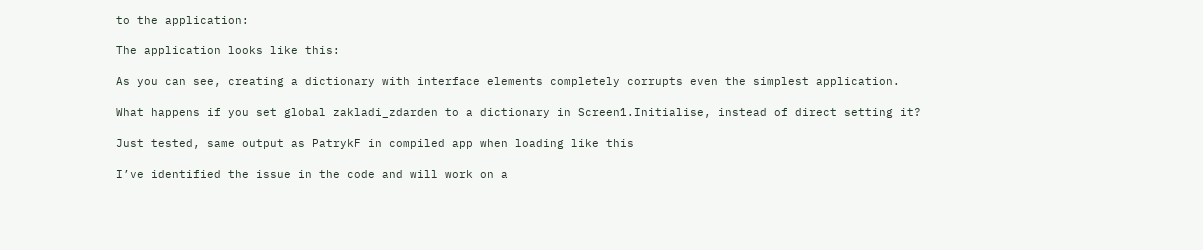to the application:

The application looks like this:

As you can see, creating a dictionary with interface elements completely corrupts even the simplest application.

What happens if you set global zakladi_zdarden to a dictionary in Screen1.Initialise, instead of direct setting it?

Just tested, same output as PatrykF in compiled app when loading like this

I’ve identified the issue in the code and will work on a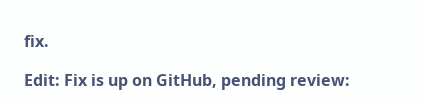fix.

Edit: Fix is up on GitHub, pending review: